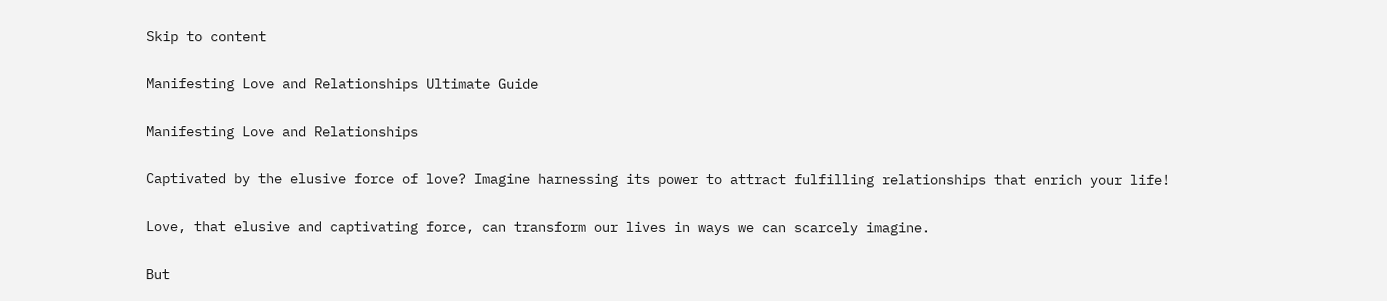Skip to content

Manifesting Love and Relationships Ultimate Guide

Manifesting Love and Relationships

Captivated by the elusive force of love? Imagine harnessing its power to attract fulfilling relationships that enrich your life!

Love, that elusive and captivating force, can transform our lives in ways we can scarcely imagine.

But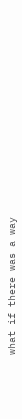what if there was a way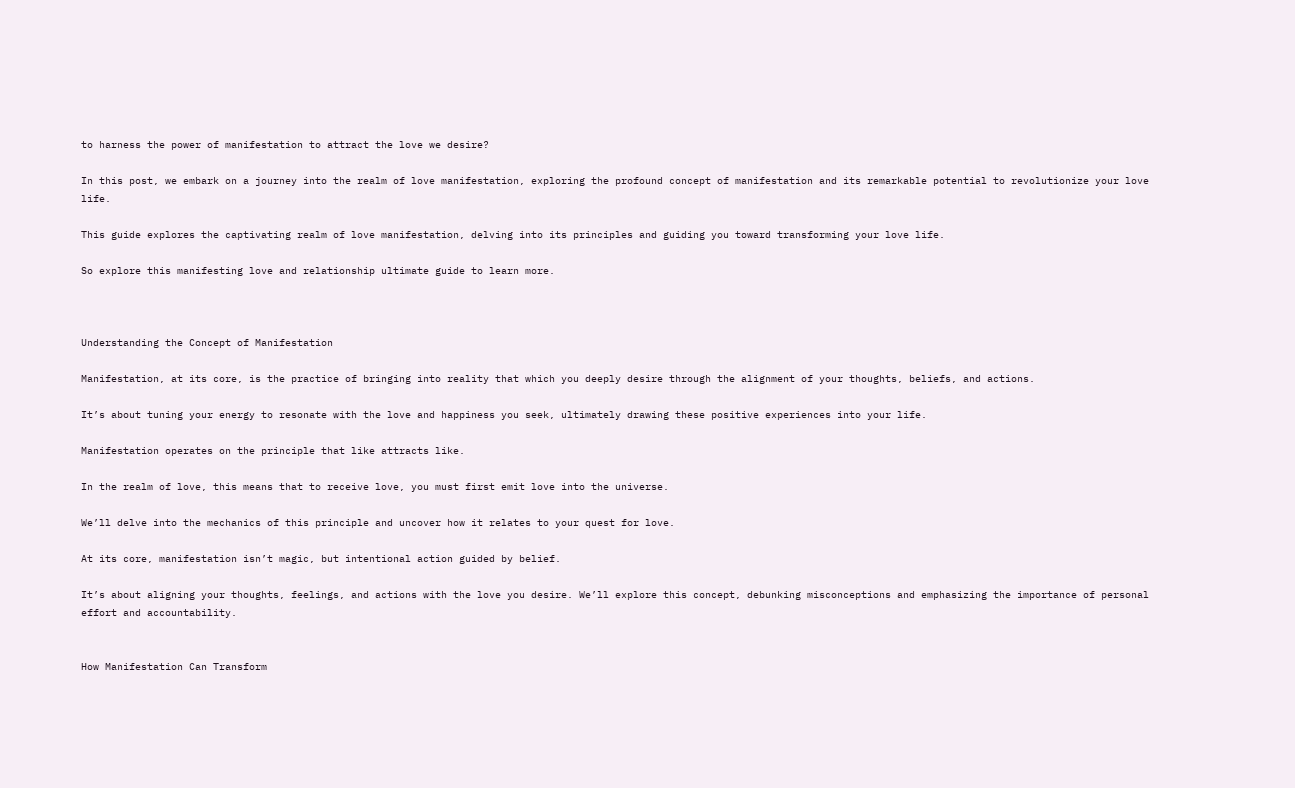to harness the power of manifestation to attract the love we desire?

In this post, we embark on a journey into the realm of love manifestation, exploring the profound concept of manifestation and its remarkable potential to revolutionize your love life.

This guide explores the captivating realm of love manifestation, delving into its principles and guiding you toward transforming your love life.

So explore this manifesting love and relationship ultimate guide to learn more.



Understanding the Concept of Manifestation

Manifestation, at its core, is the practice of bringing into reality that which you deeply desire through the alignment of your thoughts, beliefs, and actions.

It’s about tuning your energy to resonate with the love and happiness you seek, ultimately drawing these positive experiences into your life.

Manifestation operates on the principle that like attracts like.

In the realm of love, this means that to receive love, you must first emit love into the universe.

We’ll delve into the mechanics of this principle and uncover how it relates to your quest for love.

At its core, manifestation isn’t magic, but intentional action guided by belief.

It’s about aligning your thoughts, feelings, and actions with the love you desire. We’ll explore this concept, debunking misconceptions and emphasizing the importance of personal effort and accountability.


How Manifestation Can Transform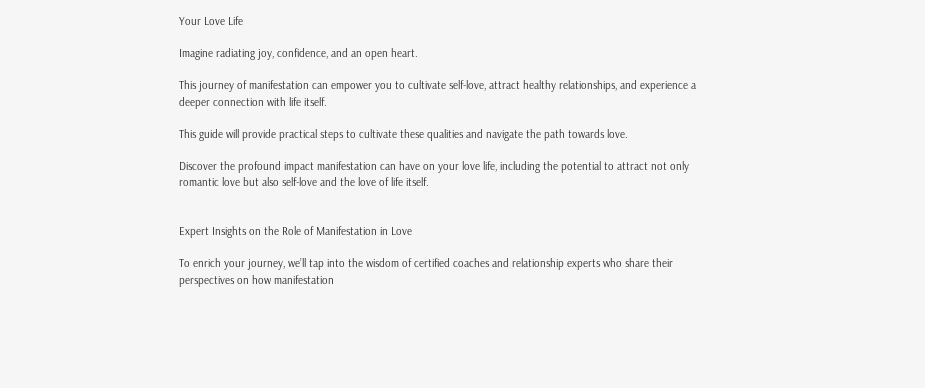Your Love Life

Imagine radiating joy, confidence, and an open heart.

This journey of manifestation can empower you to cultivate self-love, attract healthy relationships, and experience a deeper connection with life itself.

This guide will provide practical steps to cultivate these qualities and navigate the path towards love.

Discover the profound impact manifestation can have on your love life, including the potential to attract not only romantic love but also self-love and the love of life itself.


Expert Insights on the Role of Manifestation in Love

To enrich your journey, we’ll tap into the wisdom of certified coaches and relationship experts who share their perspectives on how manifestation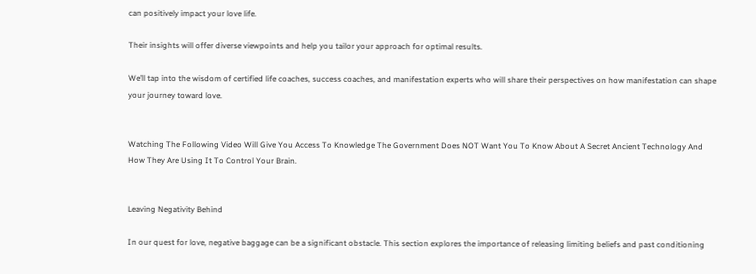can positively impact your love life.

Their insights will offer diverse viewpoints and help you tailor your approach for optimal results.

We’ll tap into the wisdom of certified life coaches, success coaches, and manifestation experts who will share their perspectives on how manifestation can shape your journey toward love.


Watching The Following Video Will Give You Access To Knowledge The Government Does NOT Want You To Know About A Secret Ancient Technology And How They Are Using It To Control Your Brain.


Leaving Negativity Behind

In our quest for love, negative baggage can be a significant obstacle. This section explores the importance of releasing limiting beliefs and past conditioning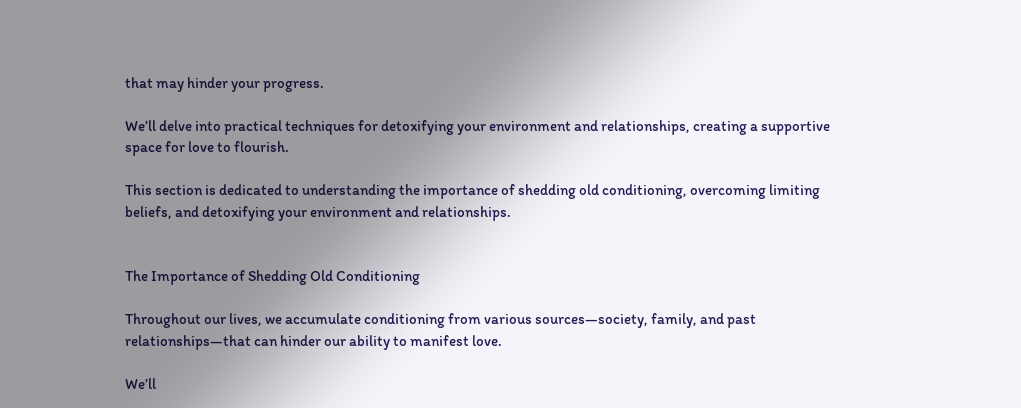that may hinder your progress.

We’ll delve into practical techniques for detoxifying your environment and relationships, creating a supportive space for love to flourish.

This section is dedicated to understanding the importance of shedding old conditioning, overcoming limiting beliefs, and detoxifying your environment and relationships.


The Importance of Shedding Old Conditioning

Throughout our lives, we accumulate conditioning from various sources—society, family, and past relationships—that can hinder our ability to manifest love.

We’ll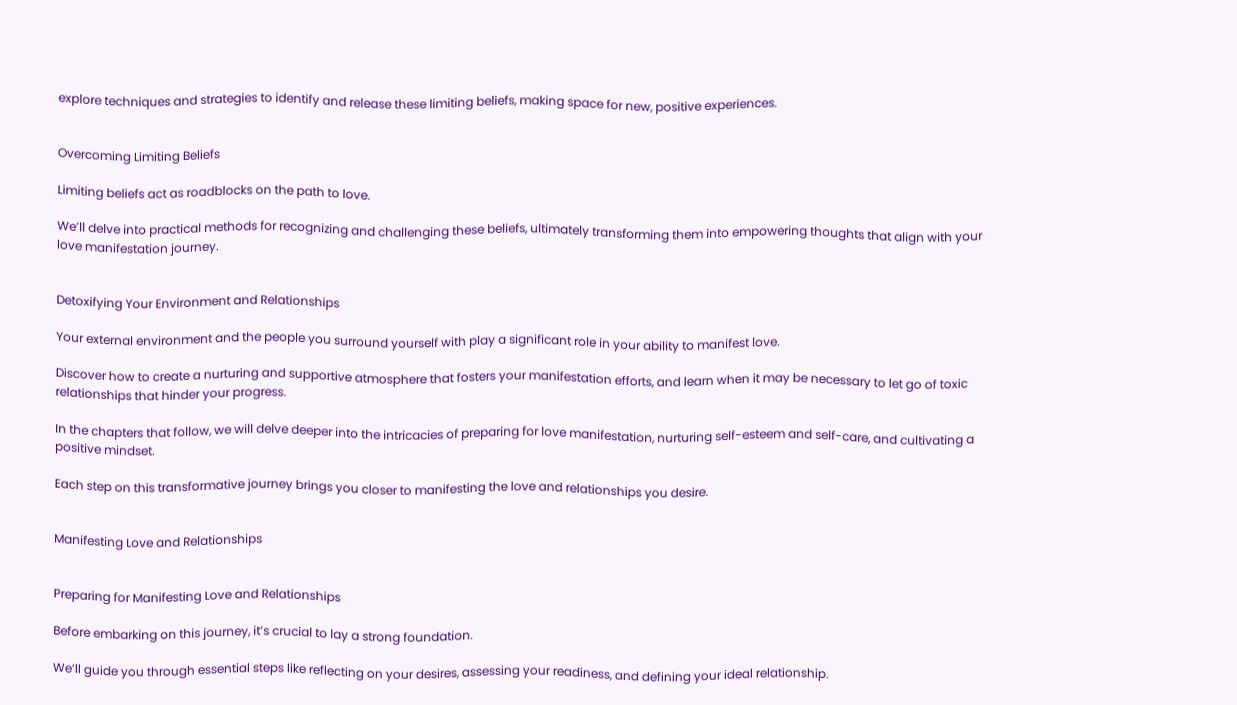explore techniques and strategies to identify and release these limiting beliefs, making space for new, positive experiences.


Overcoming Limiting Beliefs

Limiting beliefs act as roadblocks on the path to love.

We’ll delve into practical methods for recognizing and challenging these beliefs, ultimately transforming them into empowering thoughts that align with your love manifestation journey.


Detoxifying Your Environment and Relationships

Your external environment and the people you surround yourself with play a significant role in your ability to manifest love.

Discover how to create a nurturing and supportive atmosphere that fosters your manifestation efforts, and learn when it may be necessary to let go of toxic relationships that hinder your progress.

In the chapters that follow, we will delve deeper into the intricacies of preparing for love manifestation, nurturing self-esteem and self-care, and cultivating a positive mindset.

Each step on this transformative journey brings you closer to manifesting the love and relationships you desire.


Manifesting Love and Relationships


Preparing for Manifesting Love and Relationships

Before embarking on this journey, it’s crucial to lay a strong foundation.

We’ll guide you through essential steps like reflecting on your desires, assessing your readiness, and defining your ideal relationship.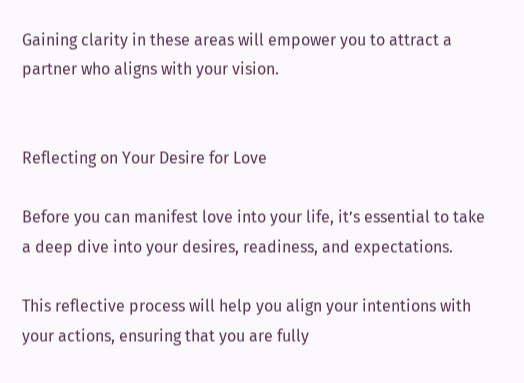Gaining clarity in these areas will empower you to attract a partner who aligns with your vision.


Reflecting on Your Desire for Love

Before you can manifest love into your life, it’s essential to take a deep dive into your desires, readiness, and expectations.

This reflective process will help you align your intentions with your actions, ensuring that you are fully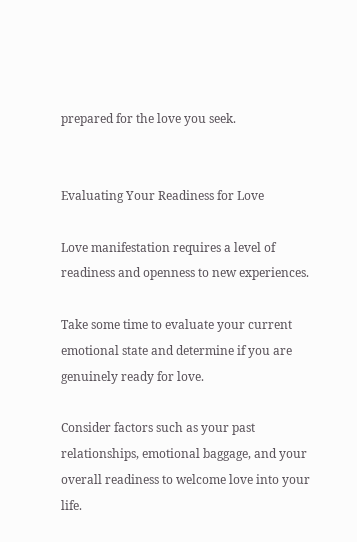prepared for the love you seek.


Evaluating Your Readiness for Love

Love manifestation requires a level of readiness and openness to new experiences.

Take some time to evaluate your current emotional state and determine if you are genuinely ready for love.

Consider factors such as your past relationships, emotional baggage, and your overall readiness to welcome love into your life.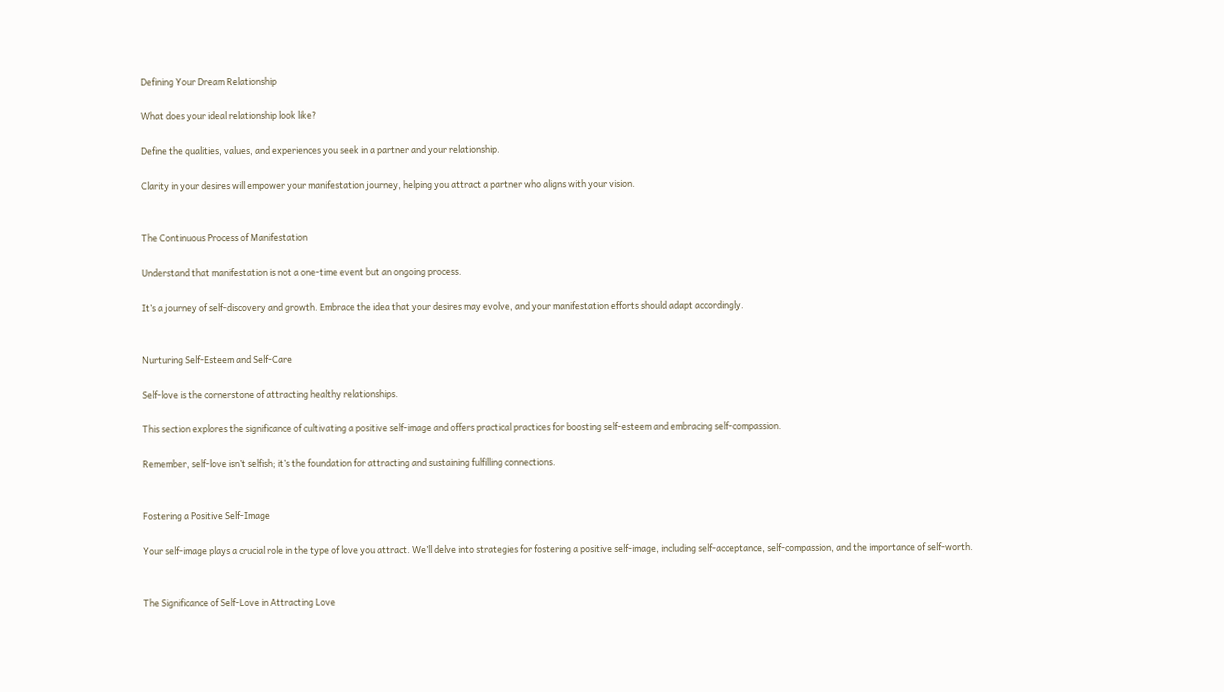Defining Your Dream Relationship

What does your ideal relationship look like?

Define the qualities, values, and experiences you seek in a partner and your relationship.

Clarity in your desires will empower your manifestation journey, helping you attract a partner who aligns with your vision.


The Continuous Process of Manifestation

Understand that manifestation is not a one-time event but an ongoing process.

It’s a journey of self-discovery and growth. Embrace the idea that your desires may evolve, and your manifestation efforts should adapt accordingly.


Nurturing Self-Esteem and Self-Care

Self-love is the cornerstone of attracting healthy relationships.

This section explores the significance of cultivating a positive self-image and offers practical practices for boosting self-esteem and embracing self-compassion.

Remember, self-love isn’t selfish; it’s the foundation for attracting and sustaining fulfilling connections.


Fostering a Positive Self-Image

Your self-image plays a crucial role in the type of love you attract. We’ll delve into strategies for fostering a positive self-image, including self-acceptance, self-compassion, and the importance of self-worth.


The Significance of Self-Love in Attracting Love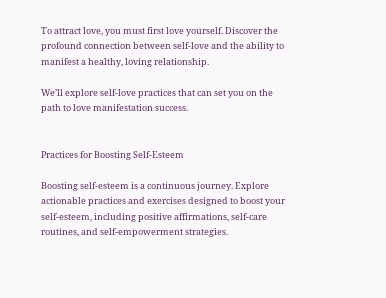To attract love, you must first love yourself. Discover the profound connection between self-love and the ability to manifest a healthy, loving relationship.

We’ll explore self-love practices that can set you on the path to love manifestation success.


Practices for Boosting Self-Esteem

Boosting self-esteem is a continuous journey. Explore actionable practices and exercises designed to boost your self-esteem, including positive affirmations, self-care routines, and self-empowerment strategies.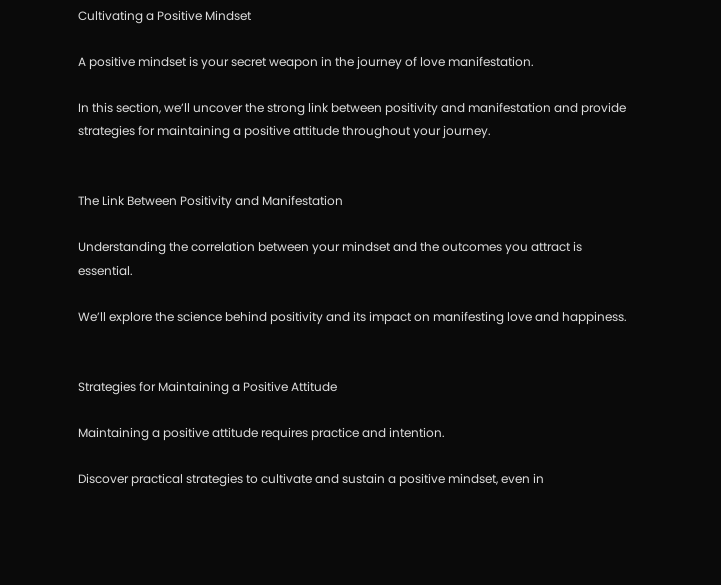Cultivating a Positive Mindset

A positive mindset is your secret weapon in the journey of love manifestation.

In this section, we’ll uncover the strong link between positivity and manifestation and provide strategies for maintaining a positive attitude throughout your journey.


The Link Between Positivity and Manifestation

Understanding the correlation between your mindset and the outcomes you attract is essential.

We’ll explore the science behind positivity and its impact on manifesting love and happiness.


Strategies for Maintaining a Positive Attitude

Maintaining a positive attitude requires practice and intention.

Discover practical strategies to cultivate and sustain a positive mindset, even in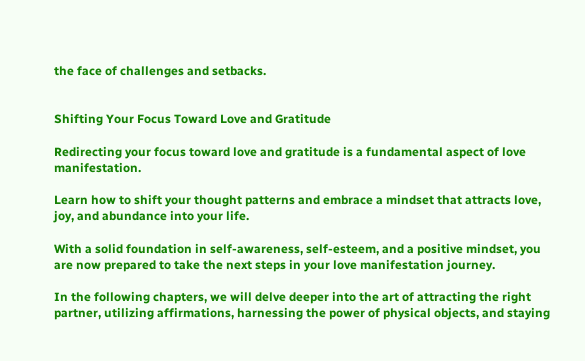the face of challenges and setbacks.


Shifting Your Focus Toward Love and Gratitude

Redirecting your focus toward love and gratitude is a fundamental aspect of love manifestation.

Learn how to shift your thought patterns and embrace a mindset that attracts love, joy, and abundance into your life.

With a solid foundation in self-awareness, self-esteem, and a positive mindset, you are now prepared to take the next steps in your love manifestation journey.

In the following chapters, we will delve deeper into the art of attracting the right partner, utilizing affirmations, harnessing the power of physical objects, and staying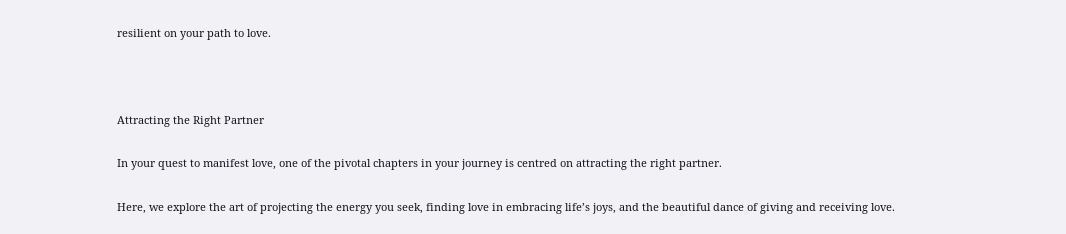resilient on your path to love.



Attracting the Right Partner

In your quest to manifest love, one of the pivotal chapters in your journey is centred on attracting the right partner.

Here, we explore the art of projecting the energy you seek, finding love in embracing life’s joys, and the beautiful dance of giving and receiving love.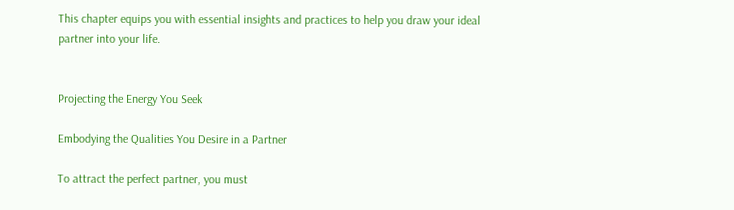This chapter equips you with essential insights and practices to help you draw your ideal partner into your life.


Projecting the Energy You Seek

Embodying the Qualities You Desire in a Partner

To attract the perfect partner, you must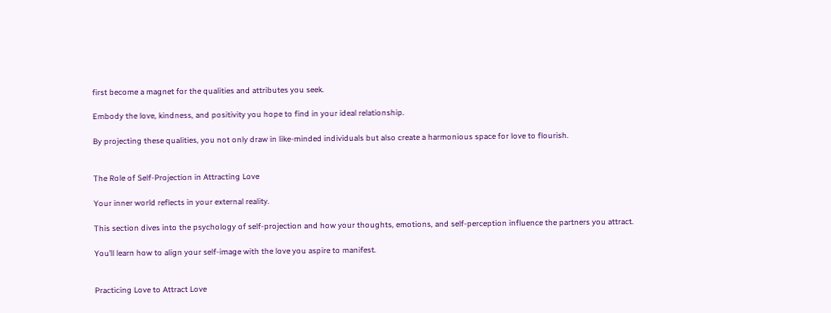first become a magnet for the qualities and attributes you seek.

Embody the love, kindness, and positivity you hope to find in your ideal relationship.

By projecting these qualities, you not only draw in like-minded individuals but also create a harmonious space for love to flourish.


The Role of Self-Projection in Attracting Love

Your inner world reflects in your external reality.

This section dives into the psychology of self-projection and how your thoughts, emotions, and self-perception influence the partners you attract.

You’ll learn how to align your self-image with the love you aspire to manifest.


Practicing Love to Attract Love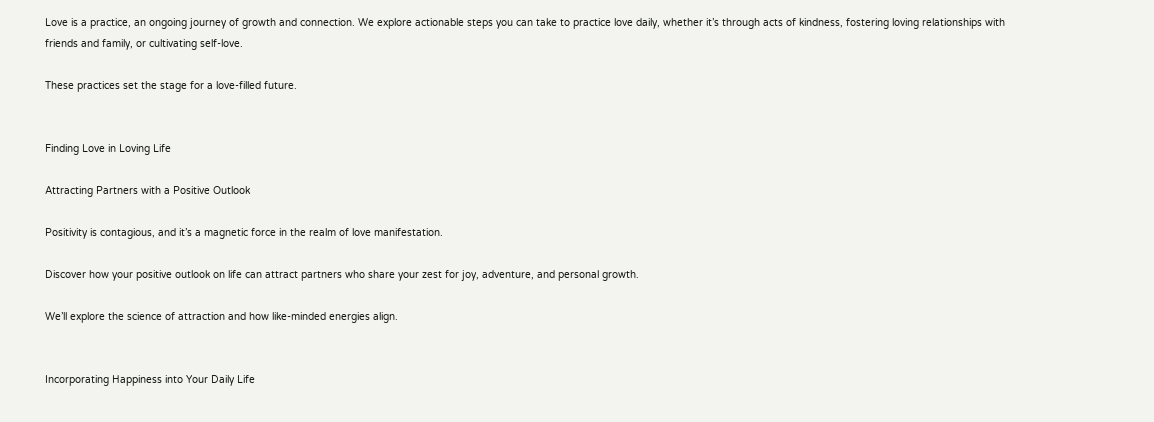Love is a practice, an ongoing journey of growth and connection. We explore actionable steps you can take to practice love daily, whether it’s through acts of kindness, fostering loving relationships with friends and family, or cultivating self-love.

These practices set the stage for a love-filled future.


Finding Love in Loving Life

Attracting Partners with a Positive Outlook

Positivity is contagious, and it’s a magnetic force in the realm of love manifestation.

Discover how your positive outlook on life can attract partners who share your zest for joy, adventure, and personal growth.

We’ll explore the science of attraction and how like-minded energies align.


Incorporating Happiness into Your Daily Life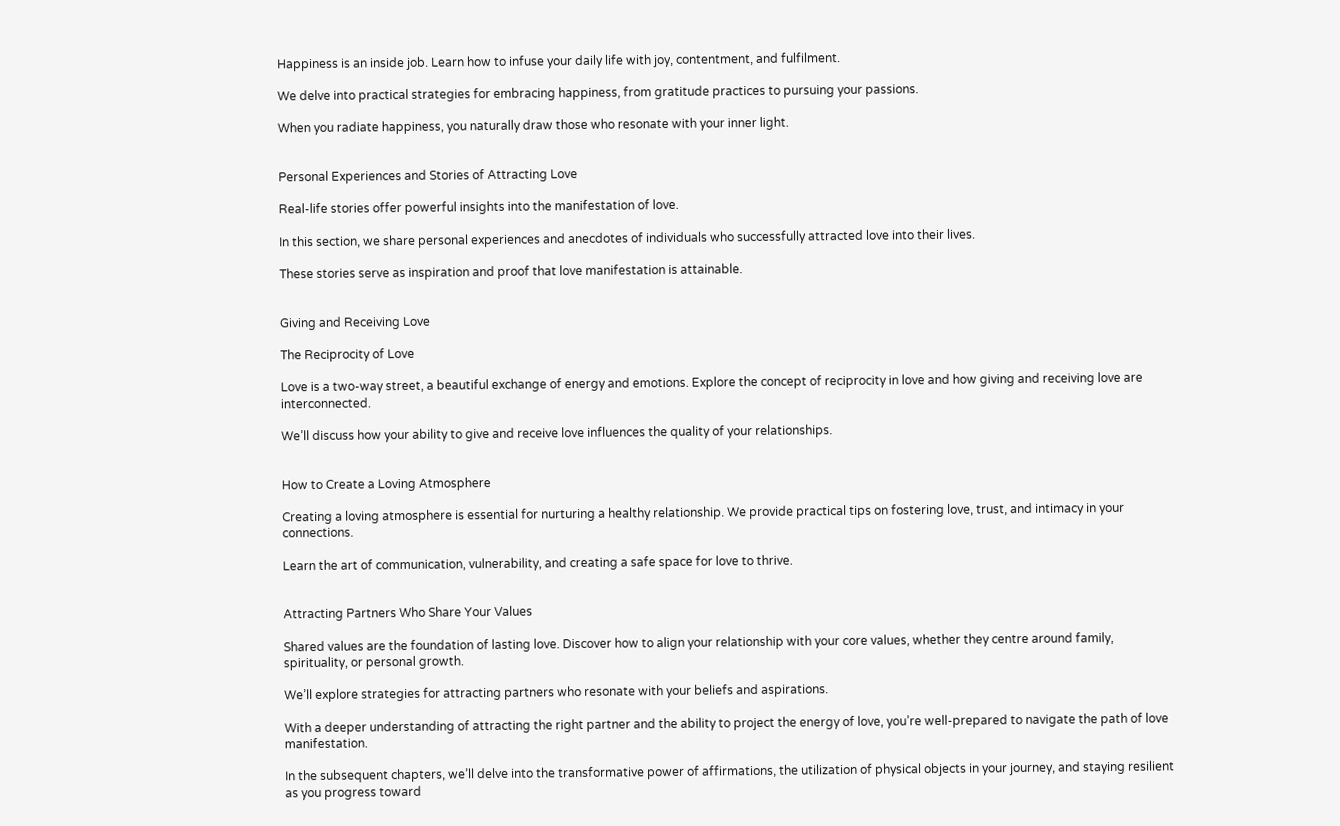Happiness is an inside job. Learn how to infuse your daily life with joy, contentment, and fulfilment.

We delve into practical strategies for embracing happiness, from gratitude practices to pursuing your passions.

When you radiate happiness, you naturally draw those who resonate with your inner light.


Personal Experiences and Stories of Attracting Love

Real-life stories offer powerful insights into the manifestation of love.

In this section, we share personal experiences and anecdotes of individuals who successfully attracted love into their lives.

These stories serve as inspiration and proof that love manifestation is attainable.


Giving and Receiving Love

The Reciprocity of Love

Love is a two-way street, a beautiful exchange of energy and emotions. Explore the concept of reciprocity in love and how giving and receiving love are interconnected.

We’ll discuss how your ability to give and receive love influences the quality of your relationships.


How to Create a Loving Atmosphere

Creating a loving atmosphere is essential for nurturing a healthy relationship. We provide practical tips on fostering love, trust, and intimacy in your connections.

Learn the art of communication, vulnerability, and creating a safe space for love to thrive.


Attracting Partners Who Share Your Values

Shared values are the foundation of lasting love. Discover how to align your relationship with your core values, whether they centre around family, spirituality, or personal growth.

We’ll explore strategies for attracting partners who resonate with your beliefs and aspirations.

With a deeper understanding of attracting the right partner and the ability to project the energy of love, you’re well-prepared to navigate the path of love manifestation.

In the subsequent chapters, we’ll delve into the transformative power of affirmations, the utilization of physical objects in your journey, and staying resilient as you progress toward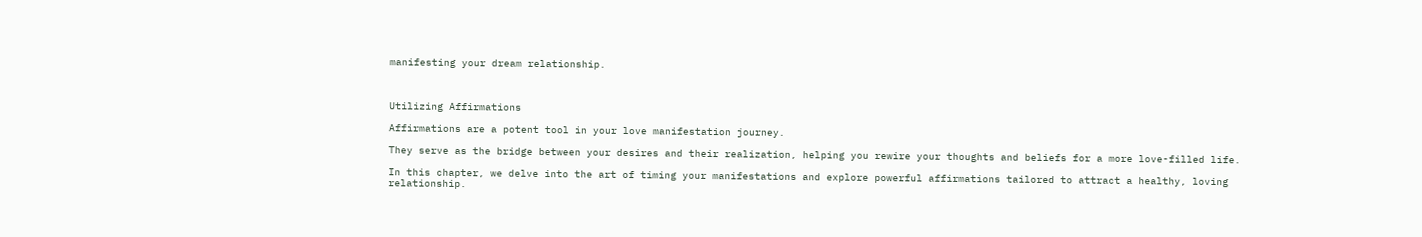manifesting your dream relationship.



Utilizing Affirmations

Affirmations are a potent tool in your love manifestation journey.

They serve as the bridge between your desires and their realization, helping you rewire your thoughts and beliefs for a more love-filled life.

In this chapter, we delve into the art of timing your manifestations and explore powerful affirmations tailored to attract a healthy, loving relationship.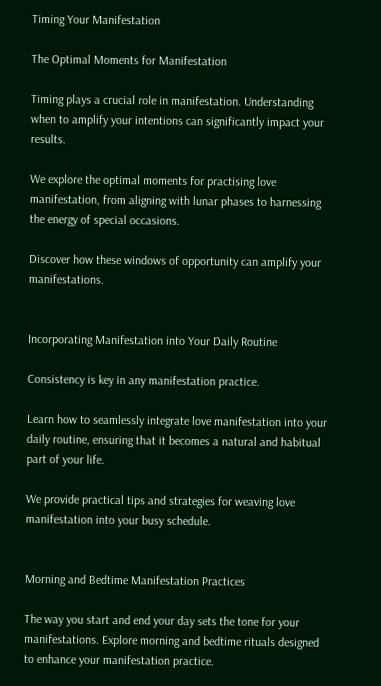Timing Your Manifestation

The Optimal Moments for Manifestation

Timing plays a crucial role in manifestation. Understanding when to amplify your intentions can significantly impact your results.

We explore the optimal moments for practising love manifestation, from aligning with lunar phases to harnessing the energy of special occasions.

Discover how these windows of opportunity can amplify your manifestations.


Incorporating Manifestation into Your Daily Routine

Consistency is key in any manifestation practice.

Learn how to seamlessly integrate love manifestation into your daily routine, ensuring that it becomes a natural and habitual part of your life.

We provide practical tips and strategies for weaving love manifestation into your busy schedule.


Morning and Bedtime Manifestation Practices

The way you start and end your day sets the tone for your manifestations. Explore morning and bedtime rituals designed to enhance your manifestation practice.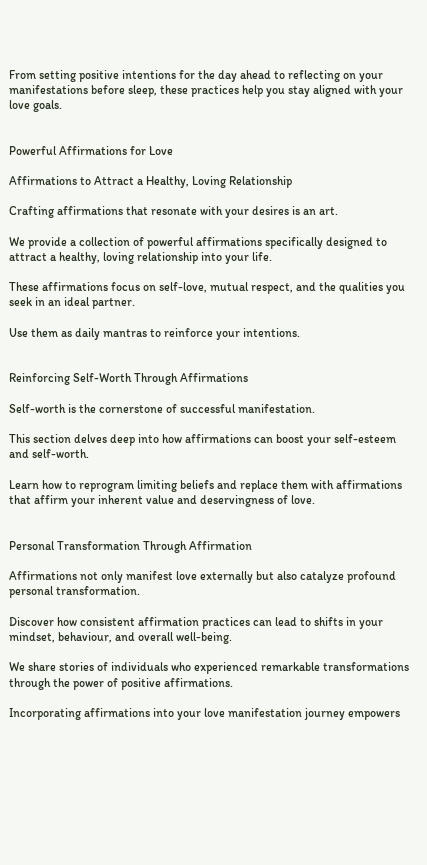From setting positive intentions for the day ahead to reflecting on your manifestations before sleep, these practices help you stay aligned with your love goals.


Powerful Affirmations for Love

Affirmations to Attract a Healthy, Loving Relationship

Crafting affirmations that resonate with your desires is an art.

We provide a collection of powerful affirmations specifically designed to attract a healthy, loving relationship into your life.

These affirmations focus on self-love, mutual respect, and the qualities you seek in an ideal partner.

Use them as daily mantras to reinforce your intentions.


Reinforcing Self-Worth Through Affirmations

Self-worth is the cornerstone of successful manifestation.

This section delves deep into how affirmations can boost your self-esteem and self-worth.

Learn how to reprogram limiting beliefs and replace them with affirmations that affirm your inherent value and deservingness of love.


Personal Transformation Through Affirmation

Affirmations not only manifest love externally but also catalyze profound personal transformation.

Discover how consistent affirmation practices can lead to shifts in your mindset, behaviour, and overall well-being.

We share stories of individuals who experienced remarkable transformations through the power of positive affirmations.

Incorporating affirmations into your love manifestation journey empowers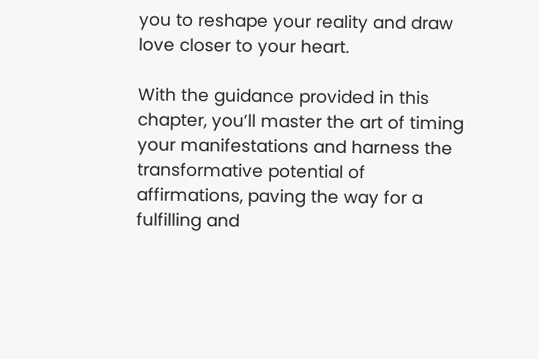you to reshape your reality and draw love closer to your heart.

With the guidance provided in this chapter, you’ll master the art of timing your manifestations and harness the transformative potential of affirmations, paving the way for a fulfilling and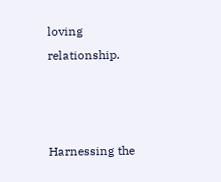loving relationship.



Harnessing the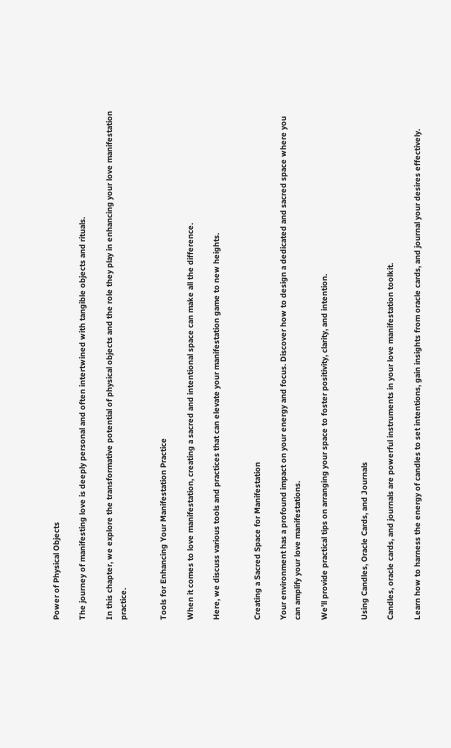Power of Physical Objects

The journey of manifesting love is deeply personal and often intertwined with tangible objects and rituals.

In this chapter, we explore the transformative potential of physical objects and the role they play in enhancing your love manifestation practice.


Tools for Enhancing Your Manifestation Practice

When it comes to love manifestation, creating a sacred and intentional space can make all the difference.

Here, we discuss various tools and practices that can elevate your manifestation game to new heights.


Creating a Sacred Space for Manifestation

Your environment has a profound impact on your energy and focus. Discover how to design a dedicated and sacred space where you can amplify your love manifestations.

We’ll provide practical tips on arranging your space to foster positivity, clarity, and intention.


Using Candles, Oracle Cards, and Journals

Candles, oracle cards, and journals are powerful instruments in your love manifestation toolkit.

Learn how to harness the energy of candles to set intentions, gain insights from oracle cards, and journal your desires effectively.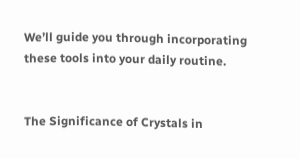We’ll guide you through incorporating these tools into your daily routine.


The Significance of Crystals in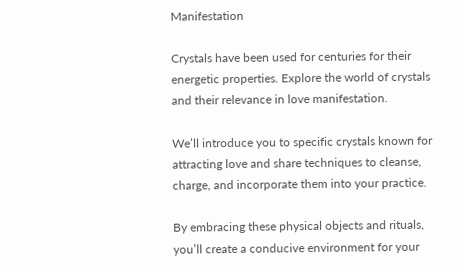Manifestation

Crystals have been used for centuries for their energetic properties. Explore the world of crystals and their relevance in love manifestation.

We’ll introduce you to specific crystals known for attracting love and share techniques to cleanse, charge, and incorporate them into your practice.

By embracing these physical objects and rituals, you’ll create a conducive environment for your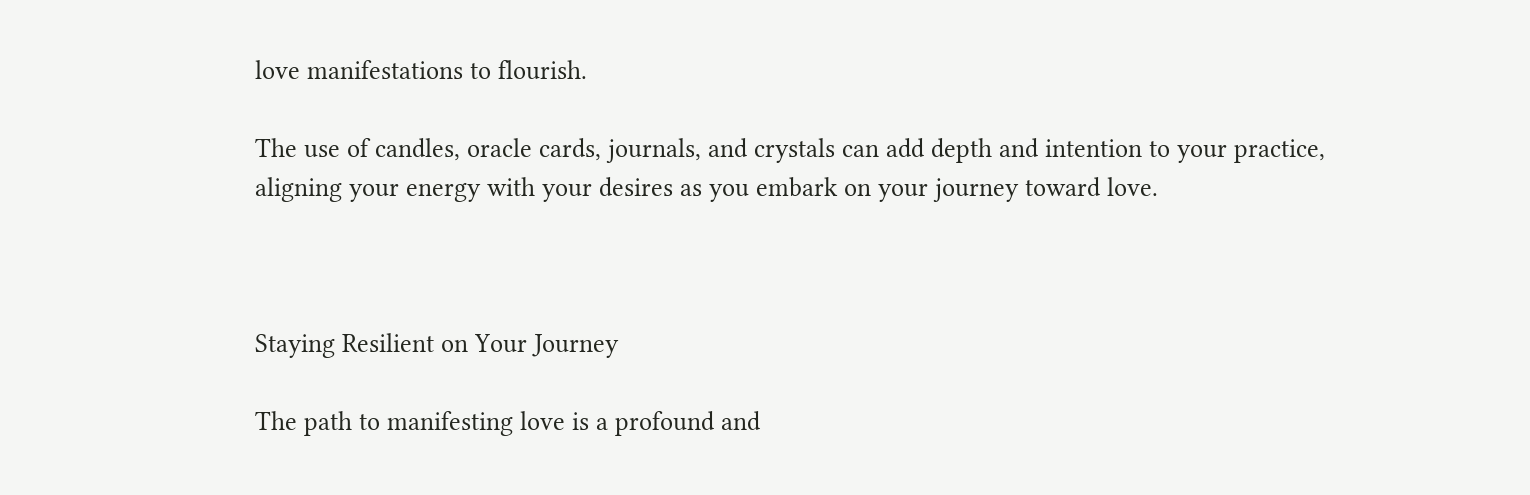love manifestations to flourish.

The use of candles, oracle cards, journals, and crystals can add depth and intention to your practice, aligning your energy with your desires as you embark on your journey toward love.



Staying Resilient on Your Journey

The path to manifesting love is a profound and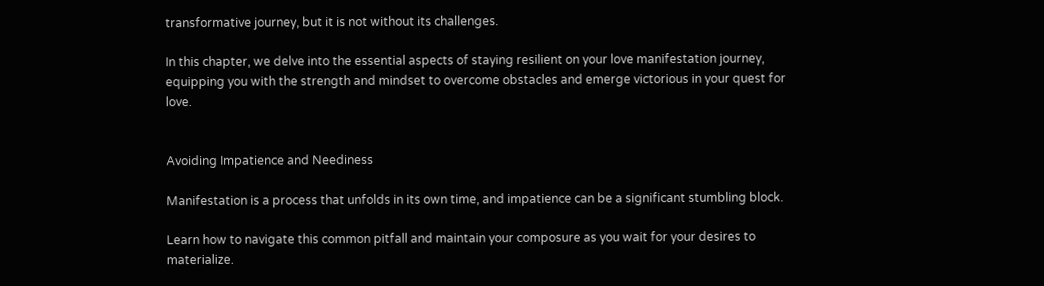transformative journey, but it is not without its challenges.

In this chapter, we delve into the essential aspects of staying resilient on your love manifestation journey, equipping you with the strength and mindset to overcome obstacles and emerge victorious in your quest for love.


Avoiding Impatience and Neediness

Manifestation is a process that unfolds in its own time, and impatience can be a significant stumbling block.

Learn how to navigate this common pitfall and maintain your composure as you wait for your desires to materialize.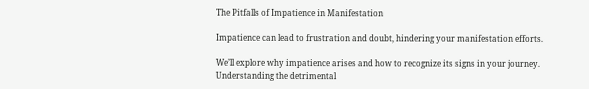The Pitfalls of Impatience in Manifestation

Impatience can lead to frustration and doubt, hindering your manifestation efforts.

We’ll explore why impatience arises and how to recognize its signs in your journey. Understanding the detrimental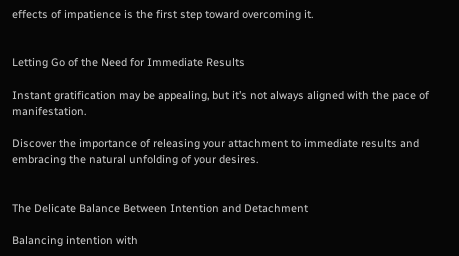effects of impatience is the first step toward overcoming it.


Letting Go of the Need for Immediate Results

Instant gratification may be appealing, but it’s not always aligned with the pace of manifestation.

Discover the importance of releasing your attachment to immediate results and embracing the natural unfolding of your desires.


The Delicate Balance Between Intention and Detachment

Balancing intention with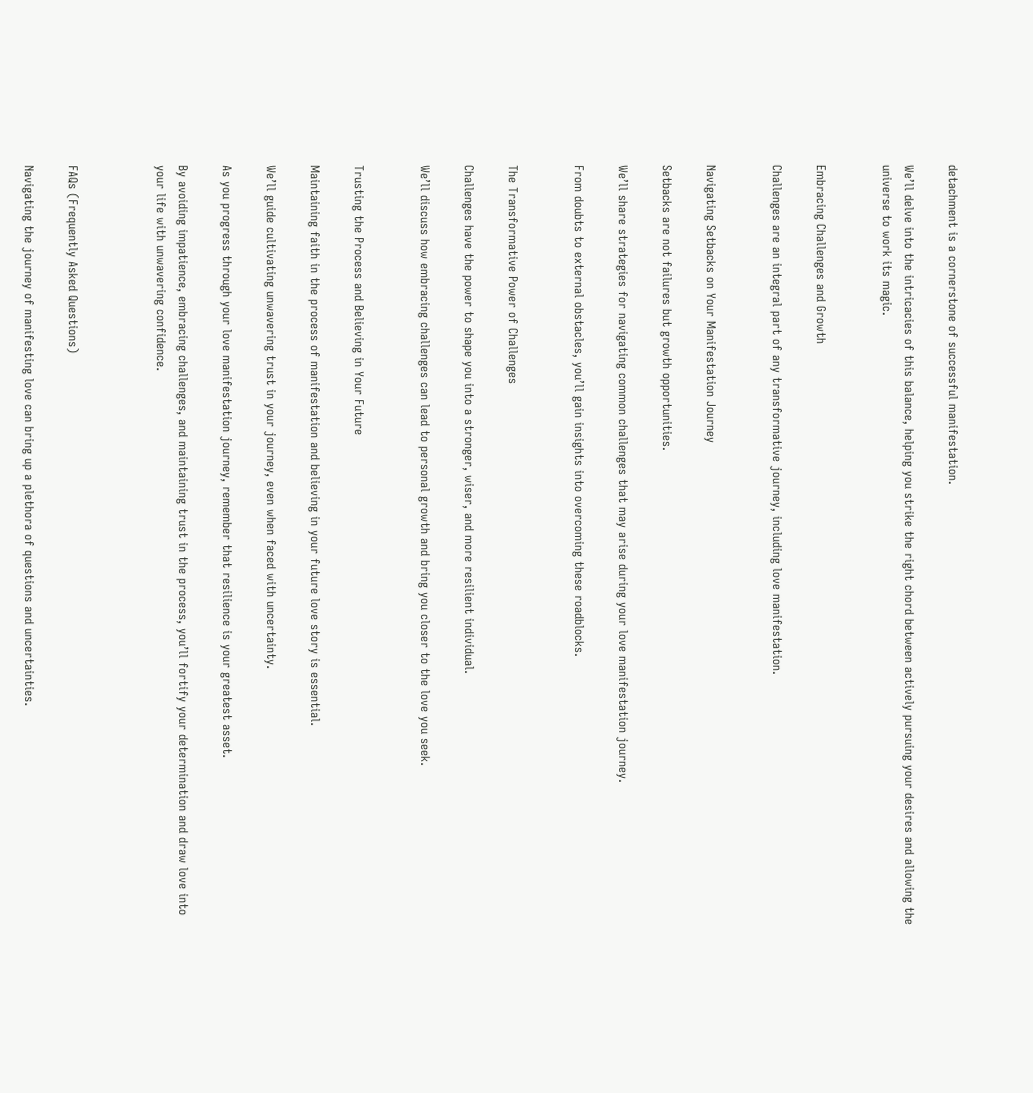detachment is a cornerstone of successful manifestation.

We’ll delve into the intricacies of this balance, helping you strike the right chord between actively pursuing your desires and allowing the universe to work its magic.


Embracing Challenges and Growth

Challenges are an integral part of any transformative journey, including love manifestation.


Navigating Setbacks on Your Manifestation Journey

Setbacks are not failures but growth opportunities.

We’ll share strategies for navigating common challenges that may arise during your love manifestation journey.

From doubts to external obstacles, you’ll gain insights into overcoming these roadblocks.


The Transformative Power of Challenges

Challenges have the power to shape you into a stronger, wiser, and more resilient individual.

We’ll discuss how embracing challenges can lead to personal growth and bring you closer to the love you seek.


Trusting the Process and Believing in Your Future

Maintaining faith in the process of manifestation and believing in your future love story is essential.

We’ll guide cultivating unwavering trust in your journey, even when faced with uncertainty.

As you progress through your love manifestation journey, remember that resilience is your greatest asset.

By avoiding impatience, embracing challenges, and maintaining trust in the process, you’ll fortify your determination and draw love into your life with unwavering confidence.



FAQs (Frequently Asked Questions)

Navigating the journey of manifesting love can bring up a plethora of questions and uncertainties.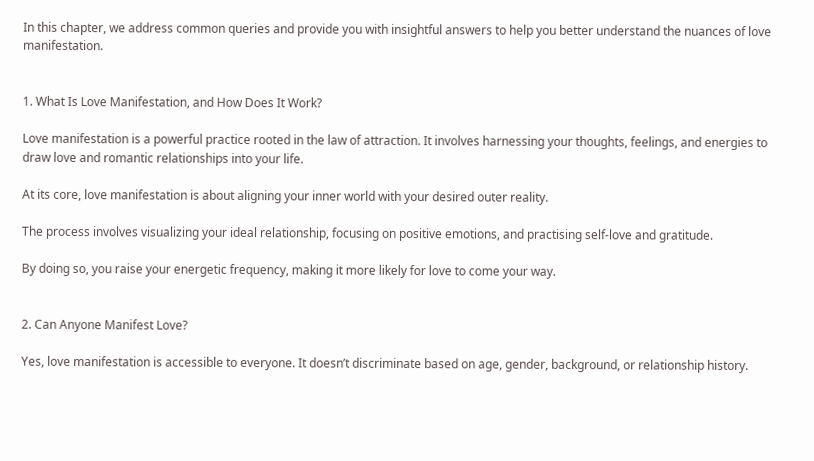In this chapter, we address common queries and provide you with insightful answers to help you better understand the nuances of love manifestation.


1. What Is Love Manifestation, and How Does It Work?

Love manifestation is a powerful practice rooted in the law of attraction. It involves harnessing your thoughts, feelings, and energies to draw love and romantic relationships into your life.

At its core, love manifestation is about aligning your inner world with your desired outer reality.

The process involves visualizing your ideal relationship, focusing on positive emotions, and practising self-love and gratitude.

By doing so, you raise your energetic frequency, making it more likely for love to come your way.


2. Can Anyone Manifest Love?

Yes, love manifestation is accessible to everyone. It doesn’t discriminate based on age, gender, background, or relationship history.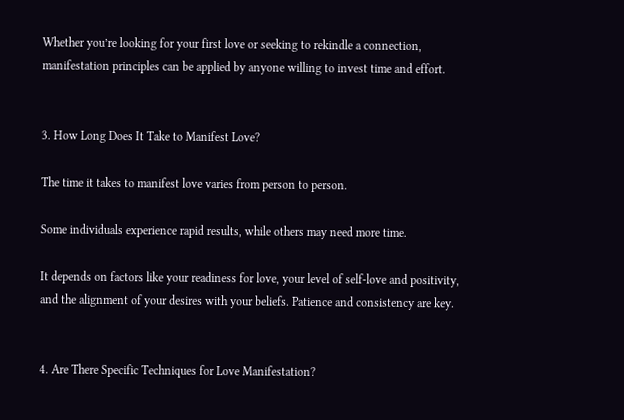Whether you’re looking for your first love or seeking to rekindle a connection, manifestation principles can be applied by anyone willing to invest time and effort.


3. How Long Does It Take to Manifest Love?

The time it takes to manifest love varies from person to person.

Some individuals experience rapid results, while others may need more time.

It depends on factors like your readiness for love, your level of self-love and positivity, and the alignment of your desires with your beliefs. Patience and consistency are key.


4. Are There Specific Techniques for Love Manifestation?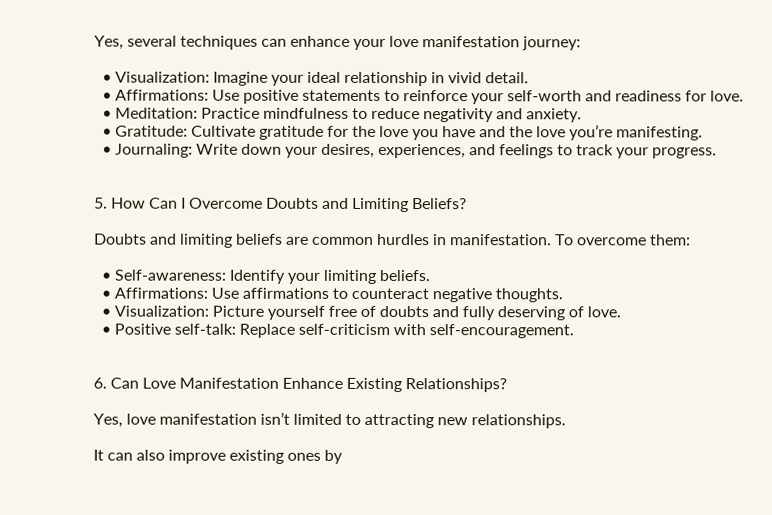Yes, several techniques can enhance your love manifestation journey:

  • Visualization: Imagine your ideal relationship in vivid detail.
  • Affirmations: Use positive statements to reinforce your self-worth and readiness for love.
  • Meditation: Practice mindfulness to reduce negativity and anxiety.
  • Gratitude: Cultivate gratitude for the love you have and the love you’re manifesting.
  • Journaling: Write down your desires, experiences, and feelings to track your progress.


5. How Can I Overcome Doubts and Limiting Beliefs?

Doubts and limiting beliefs are common hurdles in manifestation. To overcome them:

  • Self-awareness: Identify your limiting beliefs.
  • Affirmations: Use affirmations to counteract negative thoughts.
  • Visualization: Picture yourself free of doubts and fully deserving of love.
  • Positive self-talk: Replace self-criticism with self-encouragement.


6. Can Love Manifestation Enhance Existing Relationships?

Yes, love manifestation isn’t limited to attracting new relationships.

It can also improve existing ones by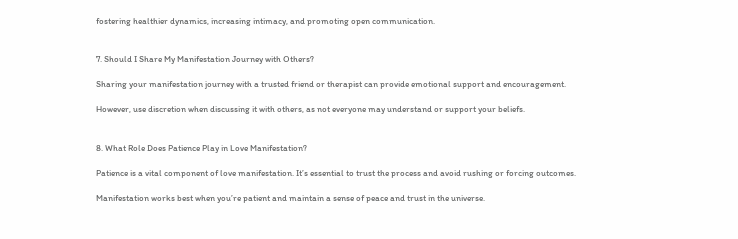fostering healthier dynamics, increasing intimacy, and promoting open communication.


7. Should I Share My Manifestation Journey with Others?

Sharing your manifestation journey with a trusted friend or therapist can provide emotional support and encouragement.

However, use discretion when discussing it with others, as not everyone may understand or support your beliefs.


8. What Role Does Patience Play in Love Manifestation?

Patience is a vital component of love manifestation. It’s essential to trust the process and avoid rushing or forcing outcomes.

Manifestation works best when you’re patient and maintain a sense of peace and trust in the universe.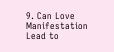9. Can Love Manifestation Lead to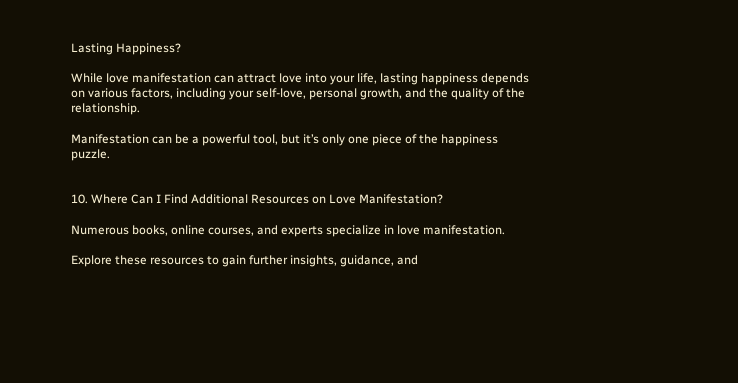Lasting Happiness?

While love manifestation can attract love into your life, lasting happiness depends on various factors, including your self-love, personal growth, and the quality of the relationship.

Manifestation can be a powerful tool, but it’s only one piece of the happiness puzzle.


10. Where Can I Find Additional Resources on Love Manifestation?

Numerous books, online courses, and experts specialize in love manifestation.

Explore these resources to gain further insights, guidance, and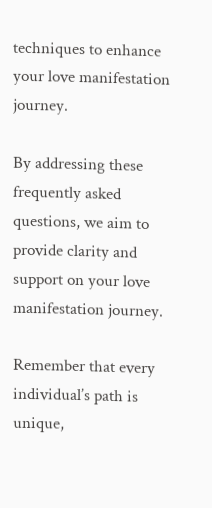techniques to enhance your love manifestation journey.

By addressing these frequently asked questions, we aim to provide clarity and support on your love manifestation journey.

Remember that every individual’s path is unique,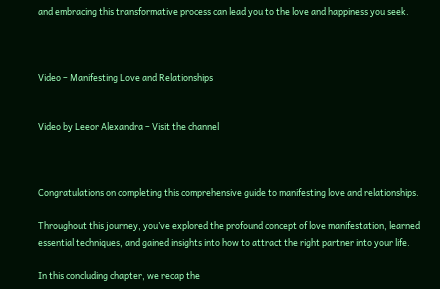and embracing this transformative process can lead you to the love and happiness you seek.



Video – Manifesting Love and Relationships


Video by Leeor Alexandra – Visit the channel



Congratulations on completing this comprehensive guide to manifesting love and relationships.

Throughout this journey, you’ve explored the profound concept of love manifestation, learned essential techniques, and gained insights into how to attract the right partner into your life.

In this concluding chapter, we recap the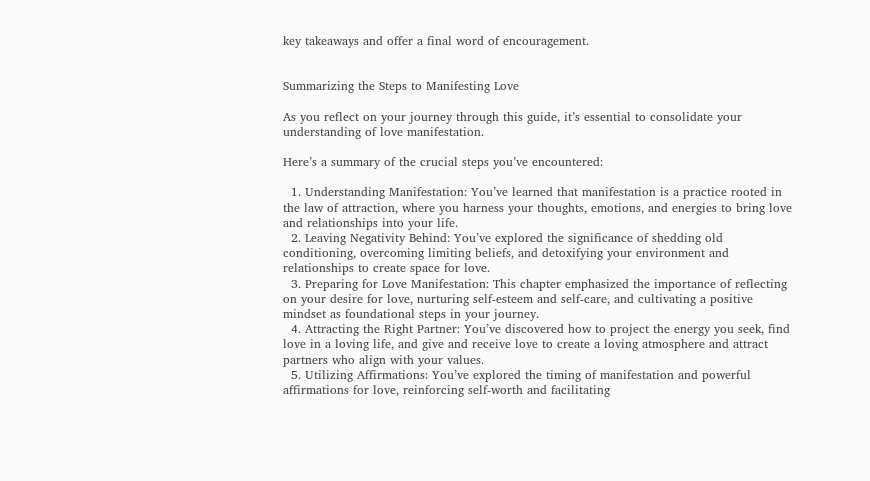key takeaways and offer a final word of encouragement.


Summarizing the Steps to Manifesting Love

As you reflect on your journey through this guide, it’s essential to consolidate your understanding of love manifestation.

Here’s a summary of the crucial steps you’ve encountered:

  1. Understanding Manifestation: You’ve learned that manifestation is a practice rooted in the law of attraction, where you harness your thoughts, emotions, and energies to bring love and relationships into your life.
  2. Leaving Negativity Behind: You’ve explored the significance of shedding old conditioning, overcoming limiting beliefs, and detoxifying your environment and relationships to create space for love.
  3. Preparing for Love Manifestation: This chapter emphasized the importance of reflecting on your desire for love, nurturing self-esteem and self-care, and cultivating a positive mindset as foundational steps in your journey.
  4. Attracting the Right Partner: You’ve discovered how to project the energy you seek, find love in a loving life, and give and receive love to create a loving atmosphere and attract partners who align with your values.
  5. Utilizing Affirmations: You’ve explored the timing of manifestation and powerful affirmations for love, reinforcing self-worth and facilitating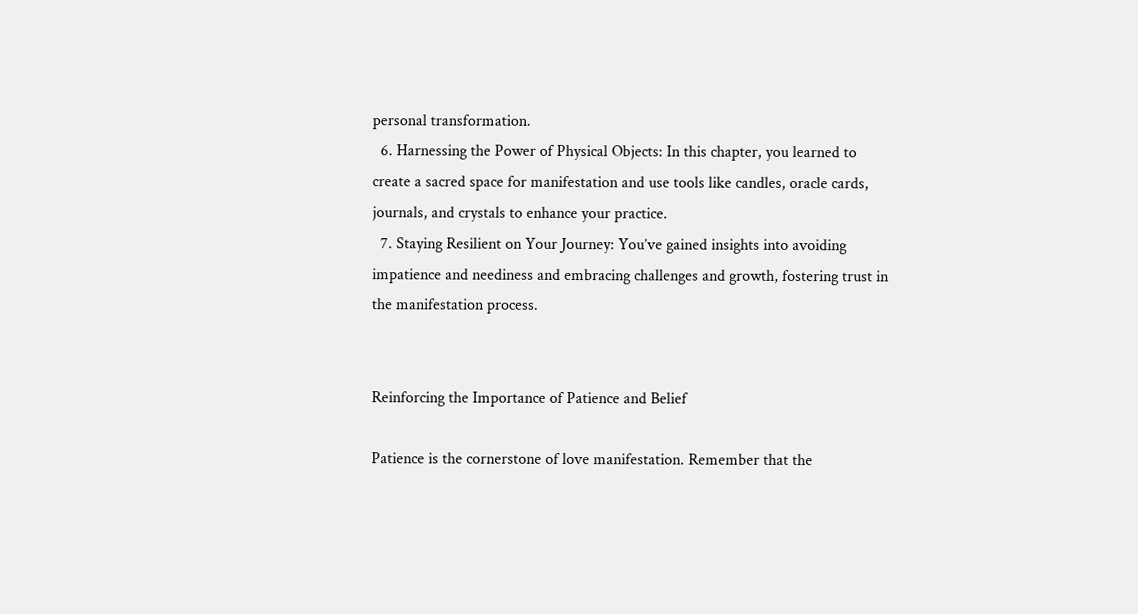personal transformation.
  6. Harnessing the Power of Physical Objects: In this chapter, you learned to create a sacred space for manifestation and use tools like candles, oracle cards, journals, and crystals to enhance your practice.
  7. Staying Resilient on Your Journey: You’ve gained insights into avoiding impatience and neediness and embracing challenges and growth, fostering trust in the manifestation process.


Reinforcing the Importance of Patience and Belief

Patience is the cornerstone of love manifestation. Remember that the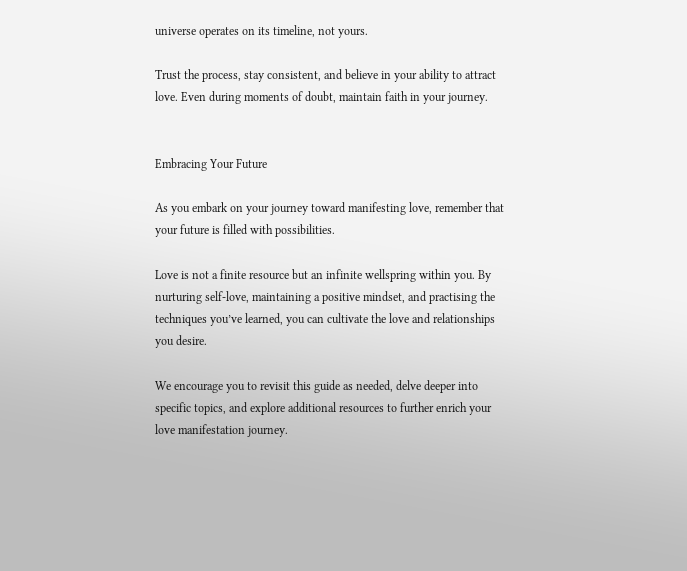universe operates on its timeline, not yours.

Trust the process, stay consistent, and believe in your ability to attract love. Even during moments of doubt, maintain faith in your journey.


Embracing Your Future

As you embark on your journey toward manifesting love, remember that your future is filled with possibilities.

Love is not a finite resource but an infinite wellspring within you. By nurturing self-love, maintaining a positive mindset, and practising the techniques you’ve learned, you can cultivate the love and relationships you desire.

We encourage you to revisit this guide as needed, delve deeper into specific topics, and explore additional resources to further enrich your love manifestation journey.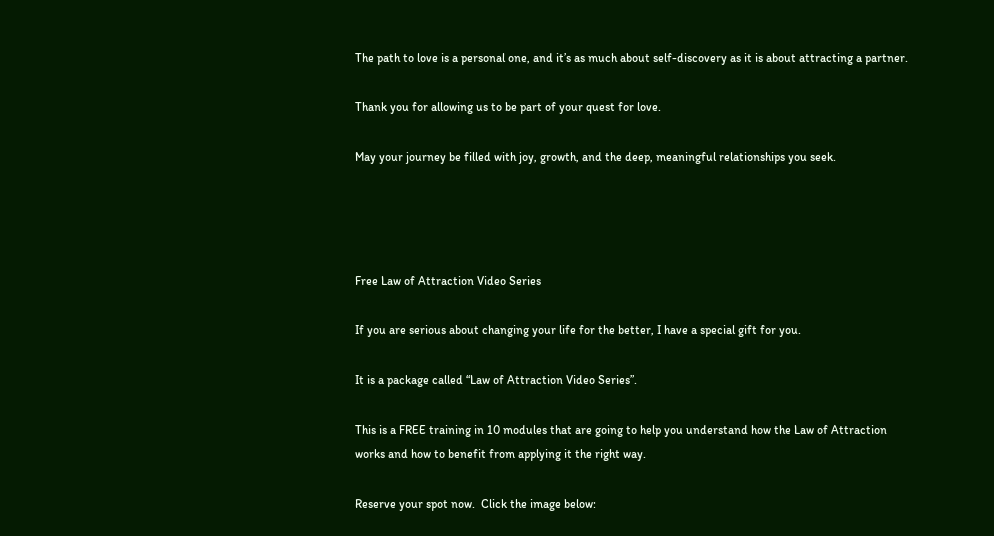The path to love is a personal one, and it’s as much about self-discovery as it is about attracting a partner.

Thank you for allowing us to be part of your quest for love.

May your journey be filled with joy, growth, and the deep, meaningful relationships you seek.




Free Law of Attraction Video Series

If you are serious about changing your life for the better, I have a special gift for you.

It is a package called “Law of Attraction Video Series”.

This is a FREE training in 10 modules that are going to help you understand how the Law of Attraction works and how to benefit from applying it the right way.

Reserve your spot now.  Click the image below: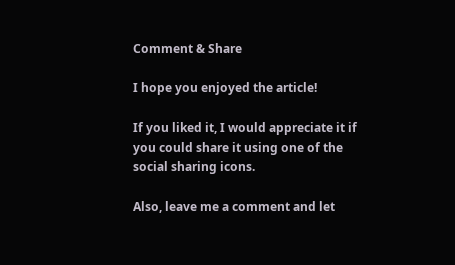Comment & Share

I hope you enjoyed the article!

If you liked it, I would appreciate it if you could share it using one of the social sharing icons.

Also, leave me a comment and let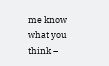me know what you think –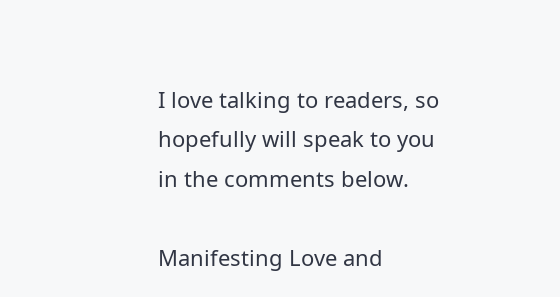I love talking to readers, so hopefully will speak to you in the comments below.

Manifesting Love and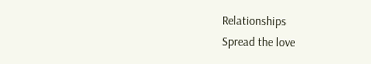Relationships
Spread the love